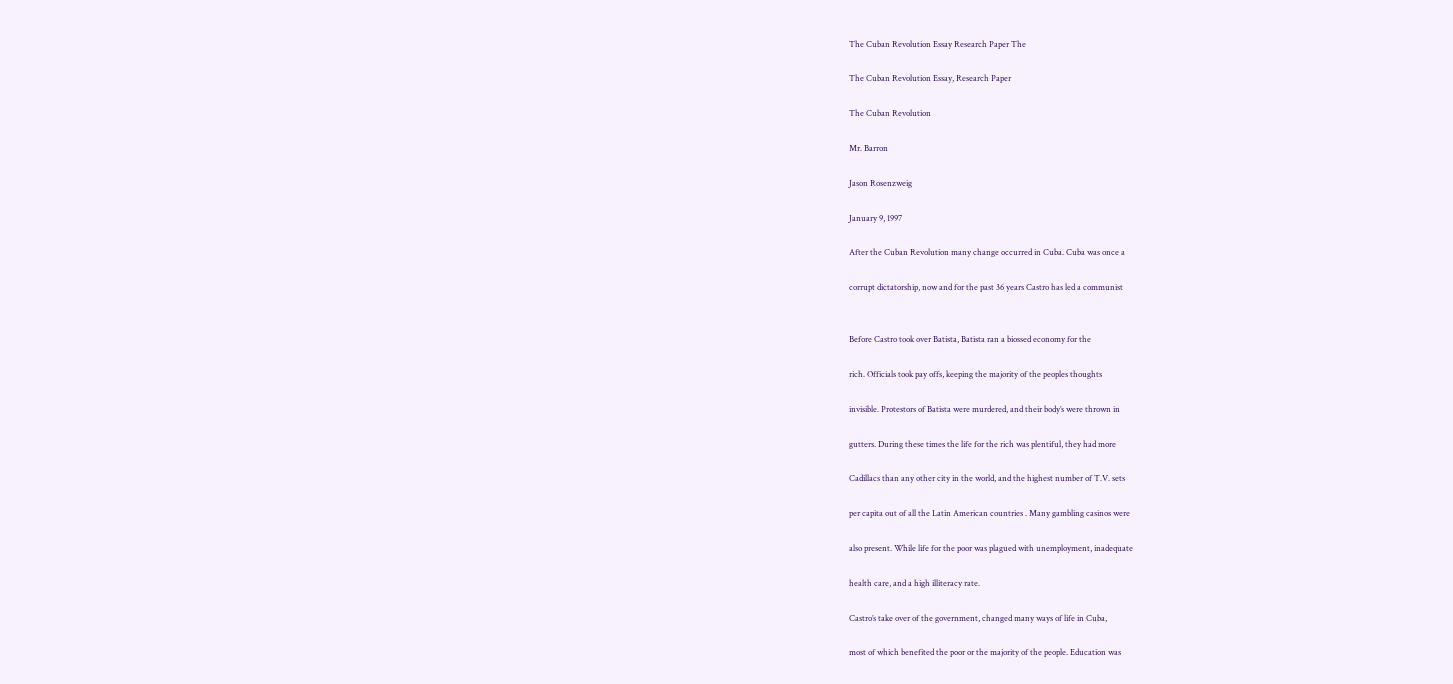The Cuban Revolution Essay Research Paper The

The Cuban Revolution Essay, Research Paper

The Cuban Revolution

Mr. Barron

Jason Rosenzweig

January 9, 1997

After the Cuban Revolution many change occurred in Cuba. Cuba was once a

corrupt dictatorship, now and for the past 36 years Castro has led a communist


Before Castro took over Batista, Batista ran a biossed economy for the

rich. Officials took pay offs, keeping the majority of the peoples thoughts

invisible. Protestors of Batista were murdered, and their body’s were thrown in

gutters. During these times the life for the rich was plentiful, they had more

Cadillacs than any other city in the world, and the highest number of T.V. sets

per capita out of all the Latin American countries . Many gambling casinos were

also present. While life for the poor was plagued with unemployment, inadequate

health care, and a high illiteracy rate.

Castro’s take over of the government, changed many ways of life in Cuba,

most of which benefited the poor or the majority of the people. Education was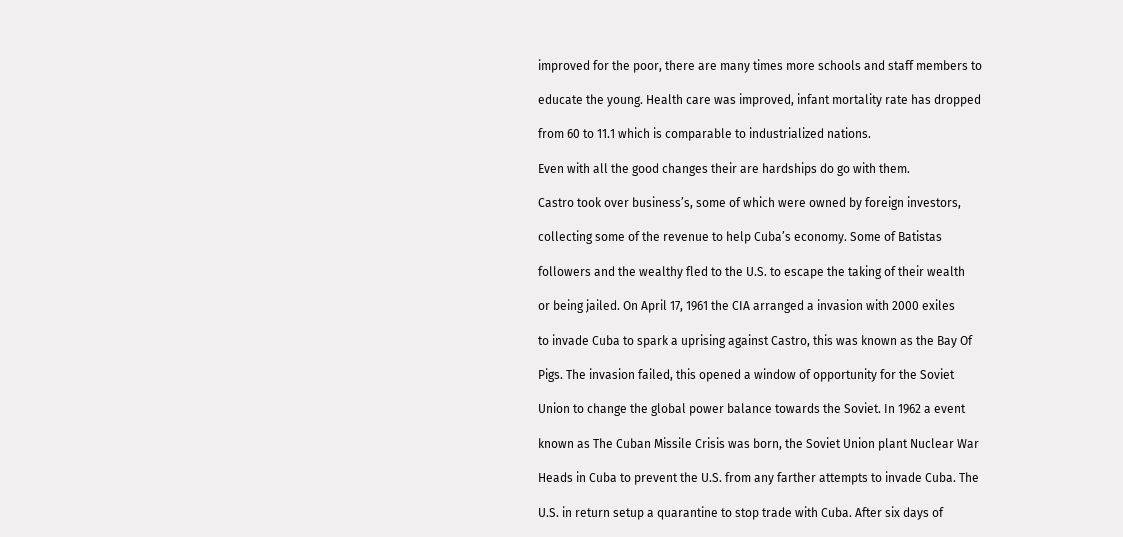improved for the poor, there are many times more schools and staff members to

educate the young. Health care was improved, infant mortality rate has dropped

from 60 to 11.1 which is comparable to industrialized nations.

Even with all the good changes their are hardships do go with them.

Castro took over business’s, some of which were owned by foreign investors,

collecting some of the revenue to help Cuba’s economy. Some of Batistas

followers and the wealthy fled to the U.S. to escape the taking of their wealth

or being jailed. On April 17, 1961 the CIA arranged a invasion with 2000 exiles

to invade Cuba to spark a uprising against Castro, this was known as the Bay Of

Pigs. The invasion failed, this opened a window of opportunity for the Soviet

Union to change the global power balance towards the Soviet. In 1962 a event

known as The Cuban Missile Crisis was born, the Soviet Union plant Nuclear War

Heads in Cuba to prevent the U.S. from any farther attempts to invade Cuba. The

U.S. in return setup a quarantine to stop trade with Cuba. After six days of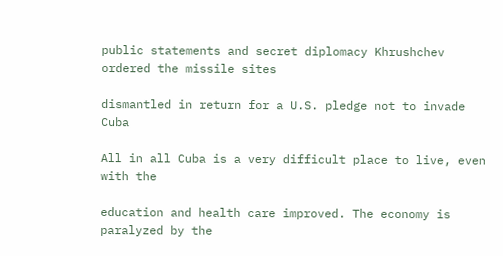public statements and secret diplomacy Khrushchev ordered the missile sites

dismantled in return for a U.S. pledge not to invade Cuba

All in all Cuba is a very difficult place to live, even with the

education and health care improved. The economy is paralyzed by the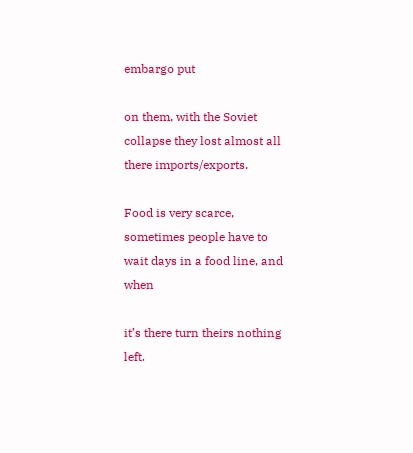embargo put

on them, with the Soviet collapse they lost almost all there imports/exports.

Food is very scarce, sometimes people have to wait days in a food line, and when

it’s there turn theirs nothing left.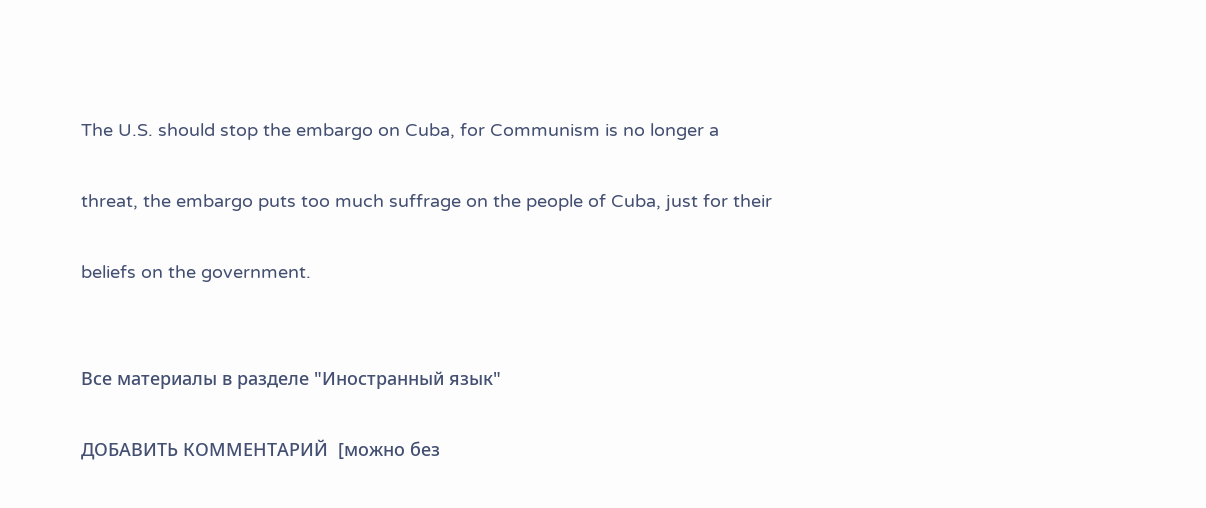The U.S. should stop the embargo on Cuba, for Communism is no longer a

threat, the embargo puts too much suffrage on the people of Cuba, just for their

beliefs on the government.


Все материалы в разделе "Иностранный язык"

ДОБАВИТЬ КОММЕНТАРИЙ  [можно без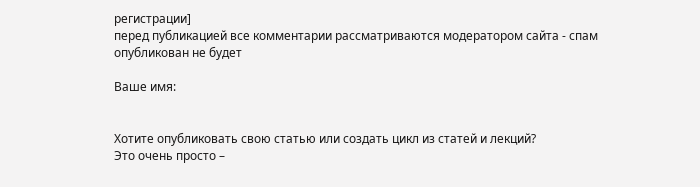регистрации]
перед публикацией все комментарии рассматриваются модератором сайта - спам опубликован не будет

Ваше имя:


Хотите опубликовать свою статью или создать цикл из статей и лекций?
Это очень просто –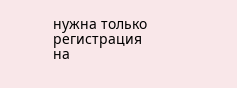нужна только регистрация на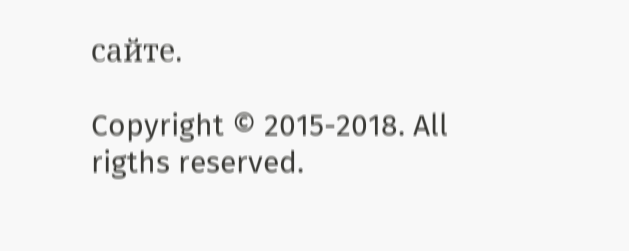сайте.

Copyright © 2015-2018. All rigths reserved.